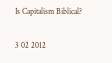Is Capitalism Biblical?

3 02 2012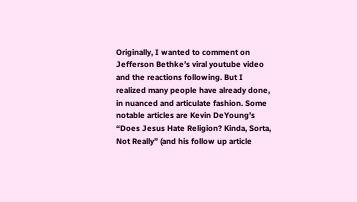Originally, I wanted to comment on Jefferson Bethke’s viral youtube video and the reactions following. But I realized many people have already done, in nuanced and articulate fashion. Some notable articles are Kevin DeYoung’s “Does Jesus Hate Religion? Kinda, Sorta, Not Really” (and his follow up article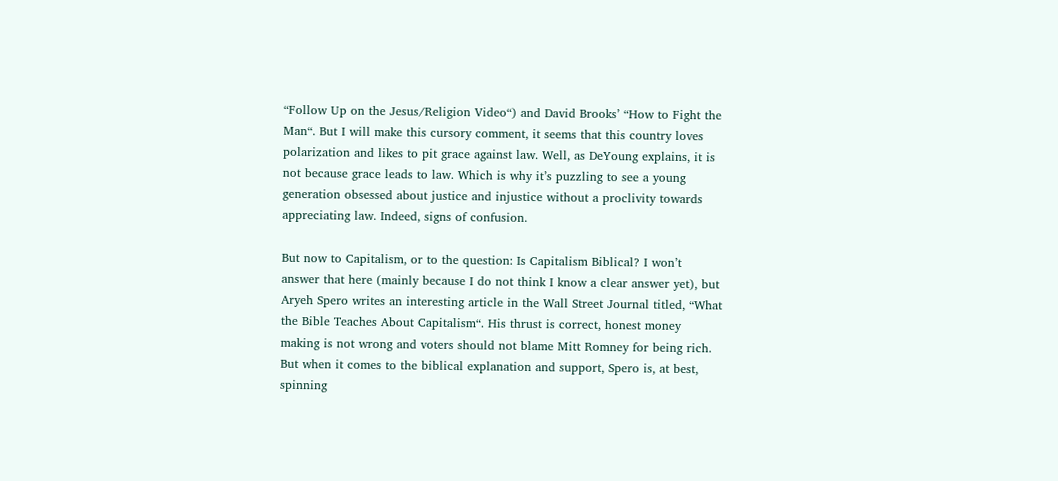“Follow Up on the Jesus/Religion Video“) and David Brooks’ “How to Fight the Man“. But I will make this cursory comment, it seems that this country loves polarization and likes to pit grace against law. Well, as DeYoung explains, it is not because grace leads to law. Which is why it’s puzzling to see a young generation obsessed about justice and injustice without a proclivity towards appreciating law. Indeed, signs of confusion.

But now to Capitalism, or to the question: Is Capitalism Biblical? I won’t answer that here (mainly because I do not think I know a clear answer yet), but Aryeh Spero writes an interesting article in the Wall Street Journal titled, “What the Bible Teaches About Capitalism“. His thrust is correct, honest money making is not wrong and voters should not blame Mitt Romney for being rich. But when it comes to the biblical explanation and support, Spero is, at best, spinning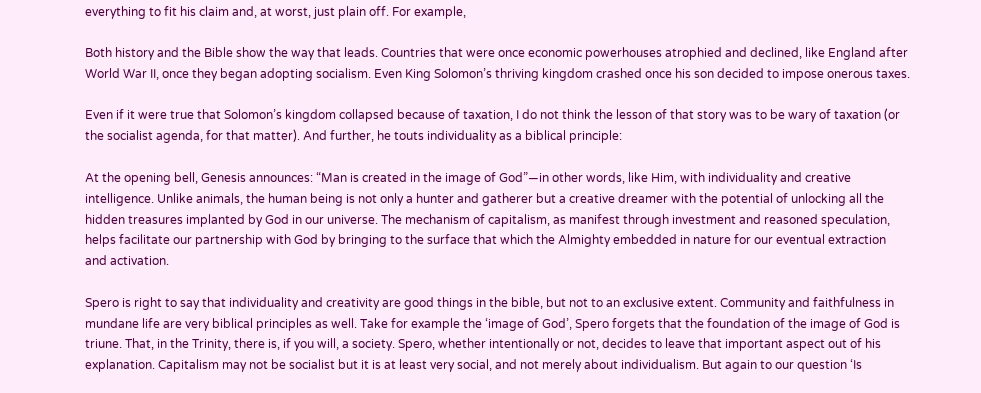everything to fit his claim and, at worst, just plain off. For example,

Both history and the Bible show the way that leads. Countries that were once economic powerhouses atrophied and declined, like England after World War II, once they began adopting socialism. Even King Solomon’s thriving kingdom crashed once his son decided to impose onerous taxes.

Even if it were true that Solomon’s kingdom collapsed because of taxation, I do not think the lesson of that story was to be wary of taxation (or the socialist agenda, for that matter). And further, he touts individuality as a biblical principle:

At the opening bell, Genesis announces: “Man is created in the image of God”—in other words, like Him, with individuality and creative intelligence. Unlike animals, the human being is not only a hunter and gatherer but a creative dreamer with the potential of unlocking all the hidden treasures implanted by God in our universe. The mechanism of capitalism, as manifest through investment and reasoned speculation, helps facilitate our partnership with God by bringing to the surface that which the Almighty embedded in nature for our eventual extraction and activation.

Spero is right to say that individuality and creativity are good things in the bible, but not to an exclusive extent. Community and faithfulness in mundane life are very biblical principles as well. Take for example the ‘image of God’, Spero forgets that the foundation of the image of God is triune. That, in the Trinity, there is, if you will, a society. Spero, whether intentionally or not, decides to leave that important aspect out of his explanation. Capitalism may not be socialist but it is at least very social, and not merely about individualism. But again to our question ‘Is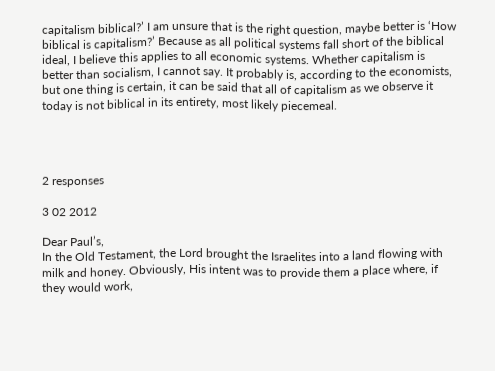capitalism biblical?’ I am unsure that is the right question, maybe better is ‘How biblical is capitalism?’ Because as all political systems fall short of the biblical ideal, I believe this applies to all economic systems. Whether capitalism is better than socialism, I cannot say. It probably is, according to the economists, but one thing is certain, it can be said that all of capitalism as we observe it today is not biblical in its entirety, most likely piecemeal.




2 responses

3 02 2012

Dear Paul’s,
In the Old Testament, the Lord brought the Israelites into a land flowing with milk and honey. Obviously, His intent was to provide them a place where, if they would work,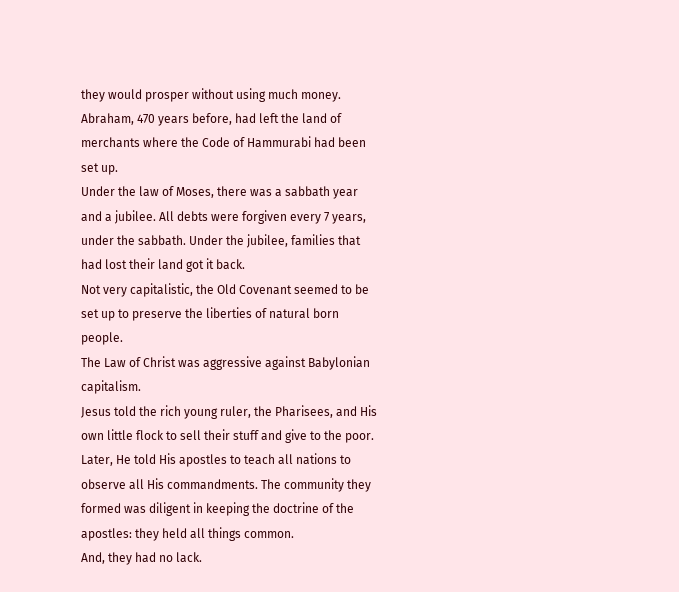they would prosper without using much money.
Abraham, 470 years before, had left the land of merchants where the Code of Hammurabi had been set up.
Under the law of Moses, there was a sabbath year and a jubilee. All debts were forgiven every 7 years, under the sabbath. Under the jubilee, families that had lost their land got it back.
Not very capitalistic, the Old Covenant seemed to be set up to preserve the liberties of natural born people.
The Law of Christ was aggressive against Babylonian capitalism.
Jesus told the rich young ruler, the Pharisees, and His own little flock to sell their stuff and give to the poor. Later, He told His apostles to teach all nations to observe all His commandments. The community they formed was diligent in keeping the doctrine of the apostles: they held all things common.
And, they had no lack.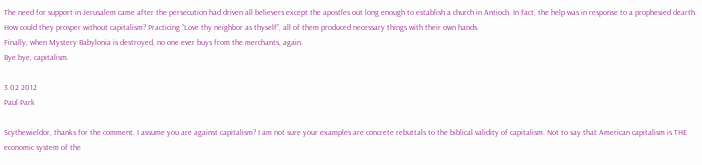The need for support in Jerusalem came after the persecution had driven all believers except the apostles out long enough to establish a church in Antioch. In fact, the help was in response to a prophesied dearth.
How could they prosper without capitalism? Practicing “Love thy neighbor as thyself”, all of them produced necessary things with their own hands.
Finally, when Mystery Babylonia is destroyed, no one ever buys from the merchants, again.
Bye bye, capitalism.

3 02 2012
Paul Park

Scythewieldor, thanks for the comment. I assume you are against capitalism? I am not sure your examples are concrete rebuttals to the biblical validity of capitalism. Not to say that American capitalism is THE economic system of the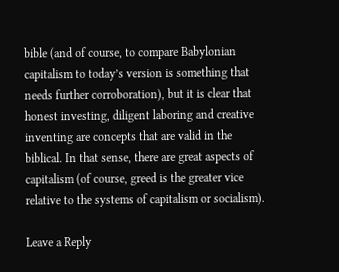bible (and of course, to compare Babylonian capitalism to today’s version is something that needs further corroboration), but it is clear that honest investing, diligent laboring and creative inventing are concepts that are valid in the biblical. In that sense, there are great aspects of capitalism (of course, greed is the greater vice relative to the systems of capitalism or socialism).

Leave a Reply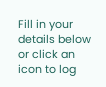Fill in your details below or click an icon to log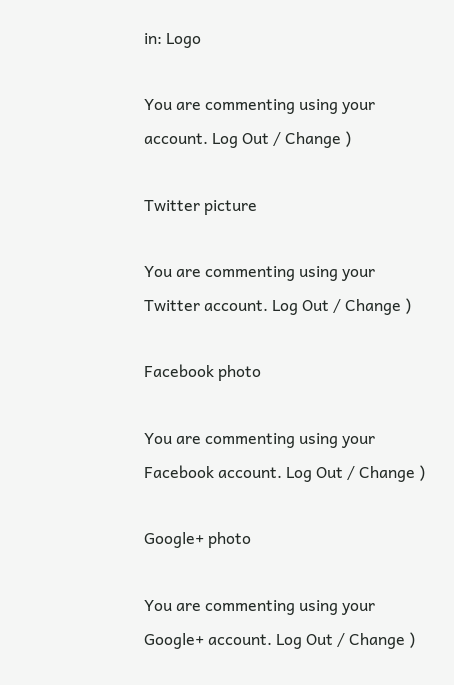in: Logo

You are commenting using your account. Log Out / Change )

Twitter picture

You are commenting using your Twitter account. Log Out / Change )

Facebook photo

You are commenting using your Facebook account. Log Out / Change )

Google+ photo

You are commenting using your Google+ account. Log Out / Change )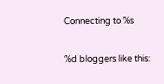Connecting to %s

%d bloggers like this: